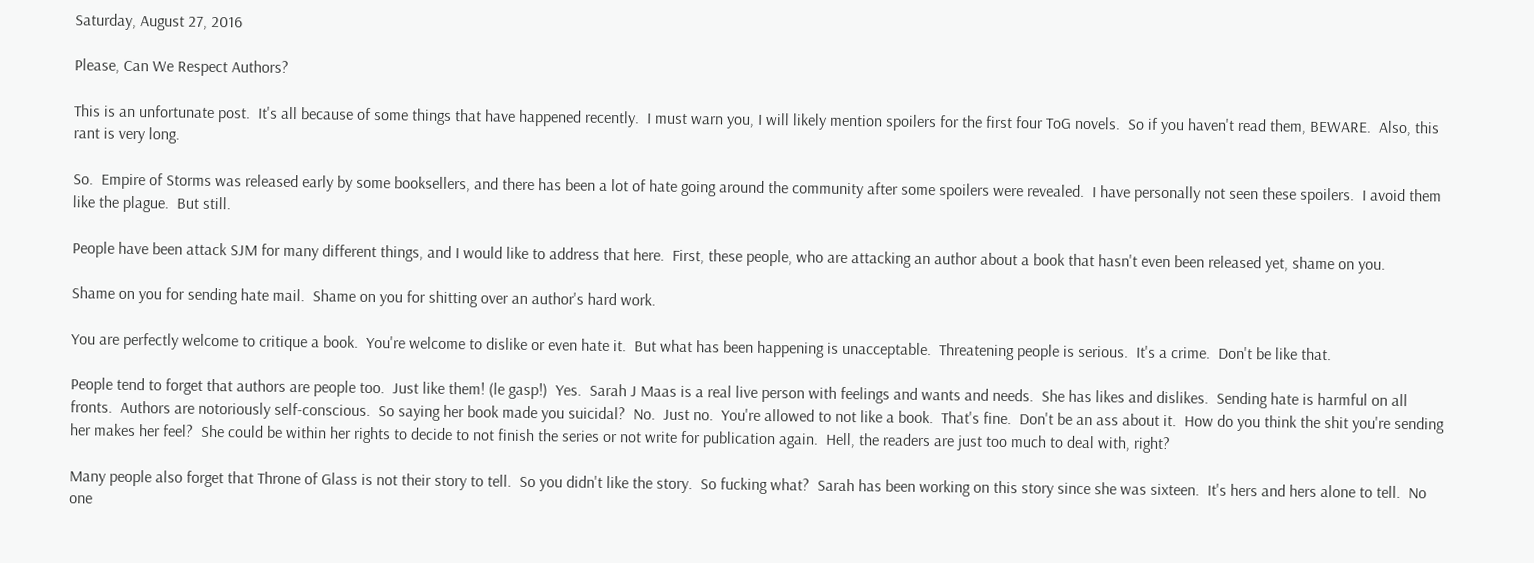Saturday, August 27, 2016

Please, Can We Respect Authors?

This is an unfortunate post.  It's all because of some things that have happened recently.  I must warn you, I will likely mention spoilers for the first four ToG novels.  So if you haven't read them, BEWARE.  Also, this rant is very long.

So.  Empire of Storms was released early by some booksellers, and there has been a lot of hate going around the community after some spoilers were revealed.  I have personally not seen these spoilers.  I avoid them like the plague.  But still.

People have been attack SJM for many different things, and I would like to address that here.  First, these people, who are attacking an author about a book that hasn't even been released yet, shame on you.

Shame on you for sending hate mail.  Shame on you for shitting over an author's hard work.

You are perfectly welcome to critique a book.  You're welcome to dislike or even hate it.  But what has been happening is unacceptable.  Threatening people is serious.  It's a crime.  Don't be like that.

People tend to forget that authors are people too.  Just like them! (le gasp!)  Yes.  Sarah J Maas is a real live person with feelings and wants and needs.  She has likes and dislikes.  Sending hate is harmful on all fronts.  Authors are notoriously self-conscious.  So saying her book made you suicidal?  No.  Just no.  You're allowed to not like a book.  That's fine.  Don't be an ass about it.  How do you think the shit you're sending her makes her feel?  She could be within her rights to decide to not finish the series or not write for publication again.  Hell, the readers are just too much to deal with, right?

Many people also forget that Throne of Glass is not their story to tell.  So you didn't like the story.  So fucking what?  Sarah has been working on this story since she was sixteen.  It's hers and hers alone to tell.  No one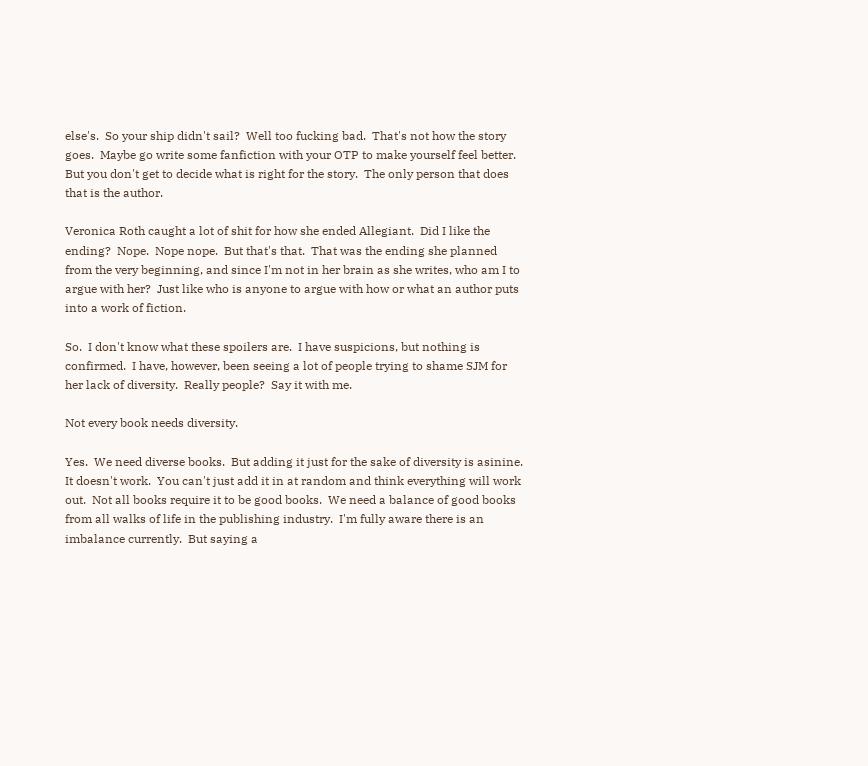else's.  So your ship didn't sail?  Well too fucking bad.  That's not how the story goes.  Maybe go write some fanfiction with your OTP to make yourself feel better.  But you don't get to decide what is right for the story.  The only person that does that is the author.

Veronica Roth caught a lot of shit for how she ended Allegiant.  Did I like the ending?  Nope.  Nope nope.  But that's that.  That was the ending she planned from the very beginning, and since I'm not in her brain as she writes, who am I to argue with her?  Just like who is anyone to argue with how or what an author puts into a work of fiction.

So.  I don't know what these spoilers are.  I have suspicions, but nothing is confirmed.  I have, however, been seeing a lot of people trying to shame SJM for her lack of diversity.  Really people?  Say it with me.

Not every book needs diversity.

Yes.  We need diverse books.  But adding it just for the sake of diversity is asinine.  It doesn't work.  You can't just add it in at random and think everything will work out.  Not all books require it to be good books.  We need a balance of good books from all walks of life in the publishing industry.  I'm fully aware there is an imbalance currently.  But saying a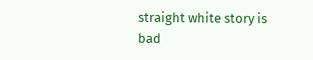straight white story is bad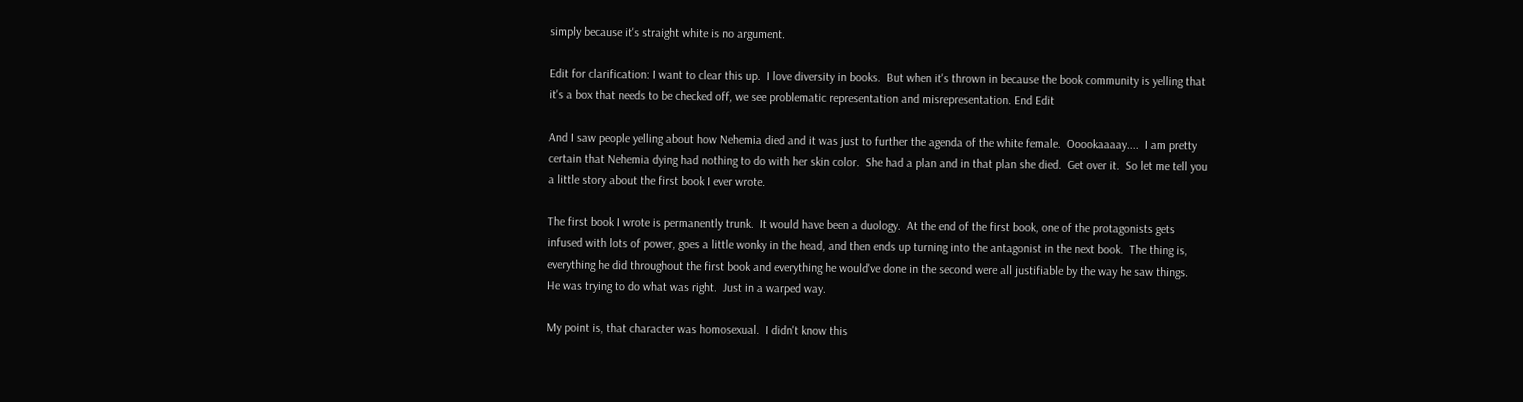simply because it's straight white is no argument.

Edit for clarification: I want to clear this up.  I love diversity in books.  But when it's thrown in because the book community is yelling that it's a box that needs to be checked off, we see problematic representation and misrepresentation. End Edit

And I saw people yelling about how Nehemia died and it was just to further the agenda of the white female.  Ooookaaaay....  I am pretty certain that Nehemia dying had nothing to do with her skin color.  She had a plan and in that plan she died.  Get over it.  So let me tell you a little story about the first book I ever wrote.

The first book I wrote is permanently trunk.  It would have been a duology.  At the end of the first book, one of the protagonists gets infused with lots of power, goes a little wonky in the head, and then ends up turning into the antagonist in the next book.  The thing is, everything he did throughout the first book and everything he would've done in the second were all justifiable by the way he saw things.  He was trying to do what was right.  Just in a warped way.

My point is, that character was homosexual.  I didn't know this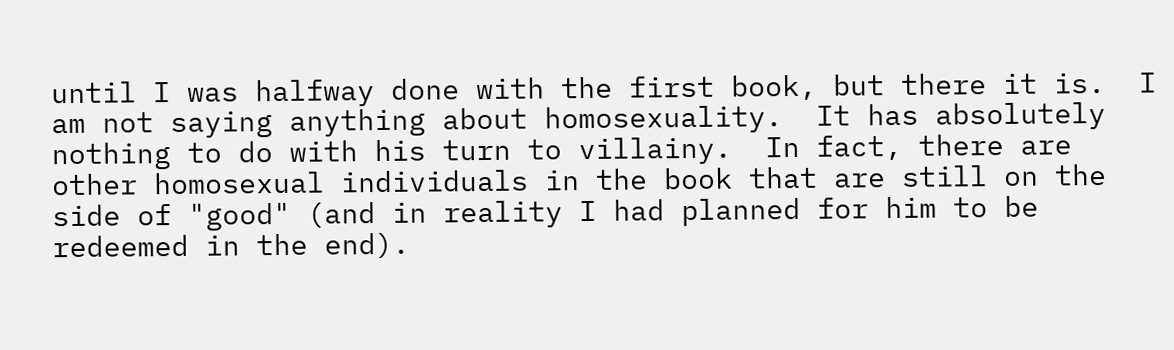until I was halfway done with the first book, but there it is.  I am not saying anything about homosexuality.  It has absolutely nothing to do with his turn to villainy.  In fact, there are other homosexual individuals in the book that are still on the side of "good" (and in reality I had planned for him to be redeemed in the end).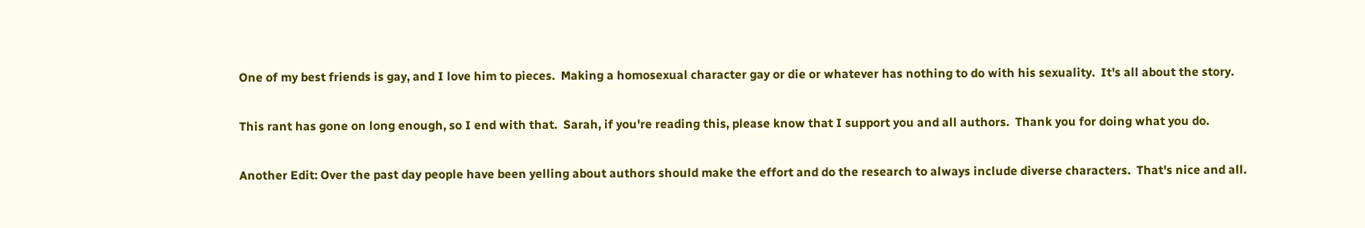One of my best friends is gay, and I love him to pieces.  Making a homosexual character gay or die or whatever has nothing to do with his sexuality.  It's all about the story.

This rant has gone on long enough, so I end with that.  Sarah, if you're reading this, please know that I support you and all authors.  Thank you for doing what you do.

Another Edit: Over the past day people have been yelling about authors should make the effort and do the research to always include diverse characters.  That's nice and all.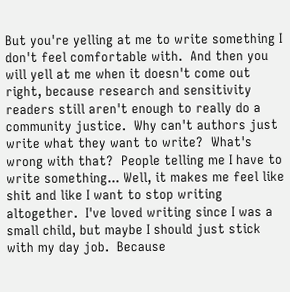But you're yelling at me to write something I don't feel comfortable with.  And then you will yell at me when it doesn't come out right, because research and sensitivity readers still aren't enough to really do a community justice.  Why can't authors just write what they want to write?  What's wrong with that?  People telling me I have to write something... Well, it makes me feel like shit and like I want to stop writing altogether.  I've loved writing since I was a small child, but maybe I should just stick with my day job.  Because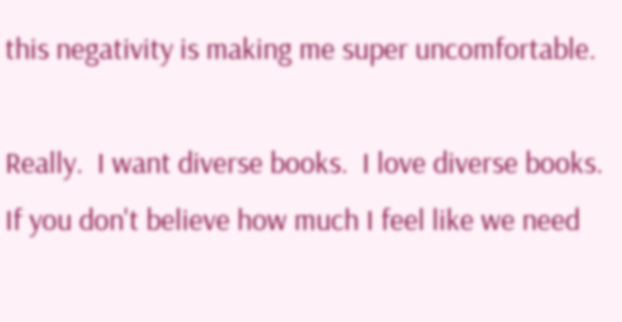this negativity is making me super uncomfortable.

Really.  I want diverse books.  I love diverse books.  If you don't believe how much I feel like we need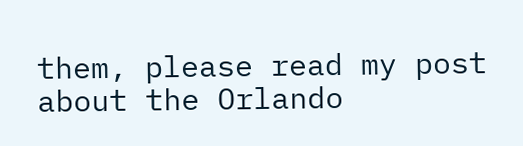them, please read my post about the Orlando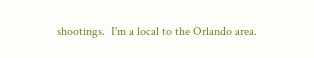shootings.  I'm a local to the Orlando area.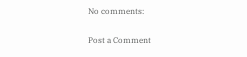No comments:

Post a Comment